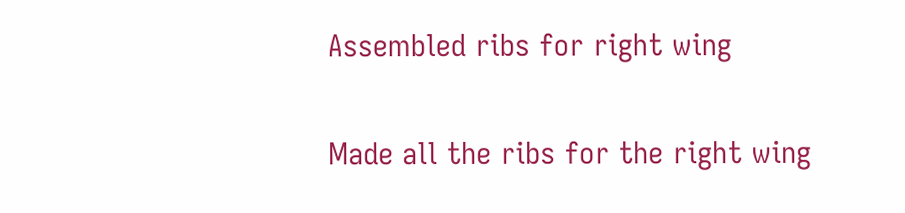Assembled ribs for right wing

Made all the ribs for the right wing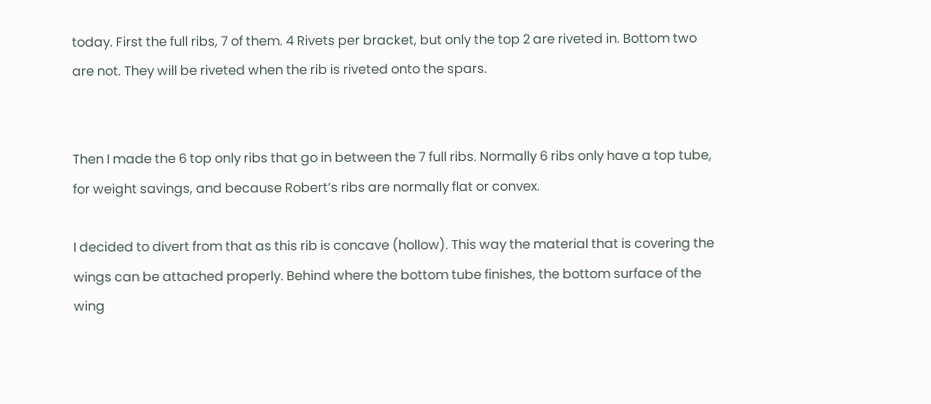today. First the full ribs, 7 of them. 4 Rivets per bracket, but only the top 2 are riveted in. Bottom two are not. They will be riveted when the rib is riveted onto the spars.


Then I made the 6 top only ribs that go in between the 7 full ribs. Normally 6 ribs only have a top tube, for weight savings, and because Robert’s ribs are normally flat or convex.

I decided to divert from that as this rib is concave (hollow). This way the material that is covering the wings can be attached properly. Behind where the bottom tube finishes, the bottom surface of the wing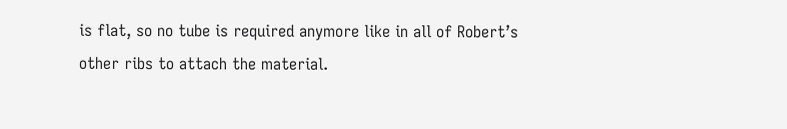is flat, so no tube is required anymore like in all of Robert’s other ribs to attach the material.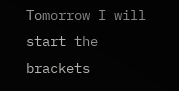Tomorrow I will start the brackets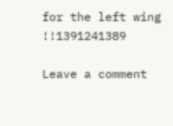for the left wing !!1391241389

Leave a comment